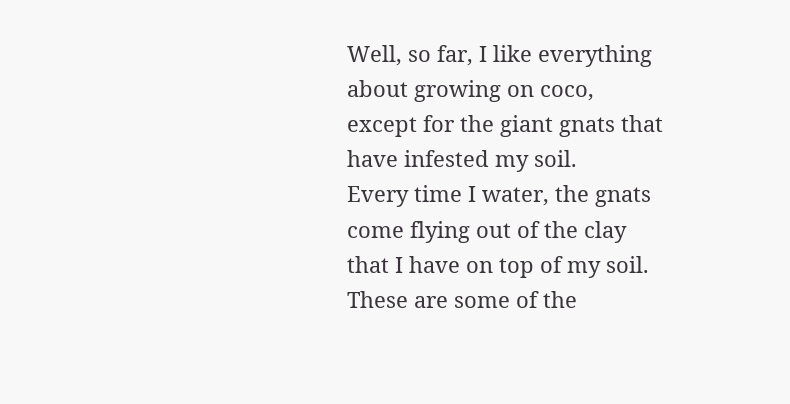Well, so far, I like everything about growing on coco, except for the giant gnats that have infested my soil.
Every time I water, the gnats come flying out of the clay that I have on top of my soil.
These are some of the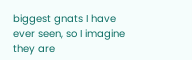biggest gnats I have ever seen, so I imagine they are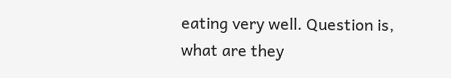eating very well. Question is, what are they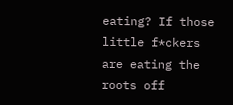eating? If those little f*ckers are eating the roots off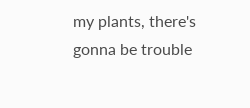my plants, there's gonna be trouble